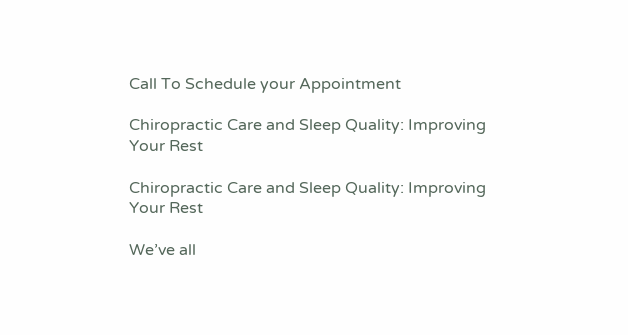Call To Schedule your Appointment

Chiropractic Care and Sleep Quality: Improving Your Rest

Chiropractic Care and Sleep Quality: Improving Your Rest

We’ve all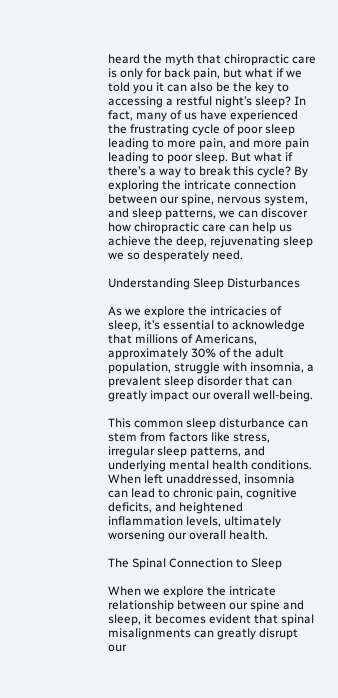heard the myth that chiropractic care is only for back pain, but what if we told you it can also be the key to accessing a restful night’s sleep? In fact, many of us have experienced the frustrating cycle of poor sleep leading to more pain, and more pain leading to poor sleep. But what if there’s a way to break this cycle? By exploring the intricate connection between our spine, nervous system, and sleep patterns, we can discover how chiropractic care can help us achieve the deep, rejuvenating sleep we so desperately need.

Understanding Sleep Disturbances

As we explore the intricacies of sleep, it’s essential to acknowledge that millions of Americans, approximately 30% of the adult population, struggle with insomnia, a prevalent sleep disorder that can greatly impact our overall well-being.

This common sleep disturbance can stem from factors like stress, irregular sleep patterns, and underlying mental health conditions. When left unaddressed, insomnia can lead to chronic pain, cognitive deficits, and heightened inflammation levels, ultimately worsening our overall health.

The Spinal Connection to Sleep

When we explore the intricate relationship between our spine and sleep, it becomes evident that spinal misalignments can greatly disrupt our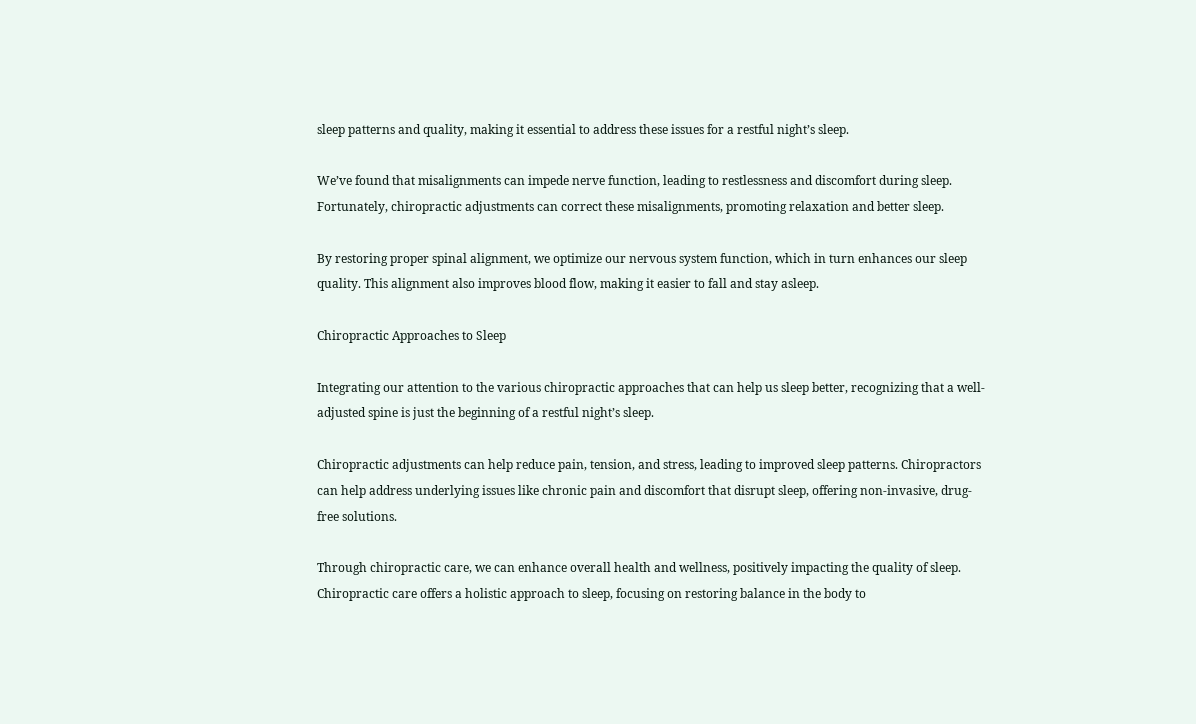sleep patterns and quality, making it essential to address these issues for a restful night’s sleep.

We’ve found that misalignments can impede nerve function, leading to restlessness and discomfort during sleep. Fortunately, chiropractic adjustments can correct these misalignments, promoting relaxation and better sleep.

By restoring proper spinal alignment, we optimize our nervous system function, which in turn enhances our sleep quality. This alignment also improves blood flow, making it easier to fall and stay asleep.

Chiropractic Approaches to Sleep

Integrating our attention to the various chiropractic approaches that can help us sleep better, recognizing that a well-adjusted spine is just the beginning of a restful night’s sleep.

Chiropractic adjustments can help reduce pain, tension, and stress, leading to improved sleep patterns. Chiropractors can help address underlying issues like chronic pain and discomfort that disrupt sleep, offering non-invasive, drug-free solutions.

Through chiropractic care, we can enhance overall health and wellness, positively impacting the quality of sleep. Chiropractic care offers a holistic approach to sleep, focusing on restoring balance in the body to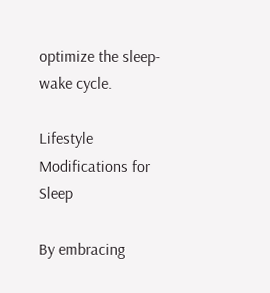optimize the sleep-wake cycle.

Lifestyle Modifications for Sleep

By embracing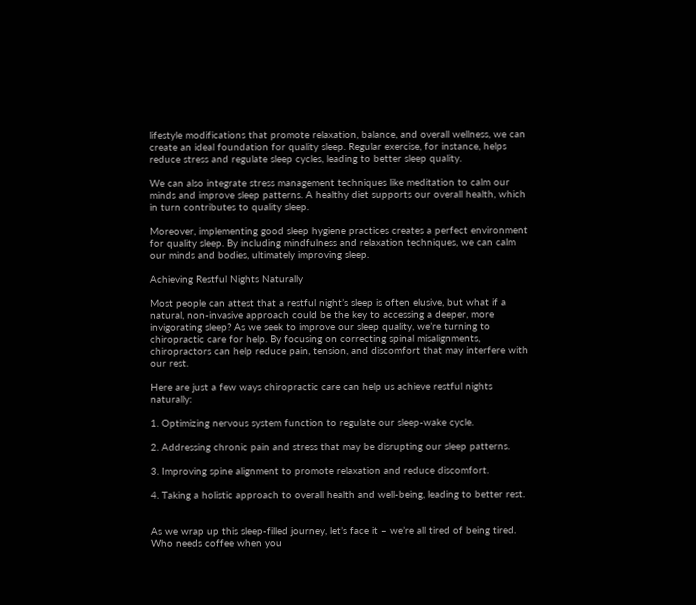lifestyle modifications that promote relaxation, balance, and overall wellness, we can create an ideal foundation for quality sleep. Regular exercise, for instance, helps reduce stress and regulate sleep cycles, leading to better sleep quality.

We can also integrate stress management techniques like meditation to calm our minds and improve sleep patterns. A healthy diet supports our overall health, which in turn contributes to quality sleep.

Moreover, implementing good sleep hygiene practices creates a perfect environment for quality sleep. By including mindfulness and relaxation techniques, we can calm our minds and bodies, ultimately improving sleep.

Achieving Restful Nights Naturally

Most people can attest that a restful night’s sleep is often elusive, but what if a natural, non-invasive approach could be the key to accessing a deeper, more invigorating sleep? As we seek to improve our sleep quality, we’re turning to chiropractic care for help. By focusing on correcting spinal misalignments, chiropractors can help reduce pain, tension, and discomfort that may interfere with our rest.

Here are just a few ways chiropractic care can help us achieve restful nights naturally:

1. Optimizing nervous system function to regulate our sleep-wake cycle.

2. Addressing chronic pain and stress that may be disrupting our sleep patterns.

3. Improving spine alignment to promote relaxation and reduce discomfort.

4. Taking a holistic approach to overall health and well-being, leading to better rest.


As we wrap up this sleep-filled journey, let’s face it – we’re all tired of being tired. Who needs coffee when you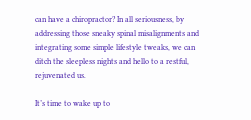can have a chiropractor? In all seriousness, by addressing those sneaky spinal misalignments and integrating some simple lifestyle tweaks, we can ditch the sleepless nights and hello to a restful, rejuvenated us.

It’s time to wake up to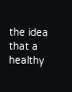the idea that a healthy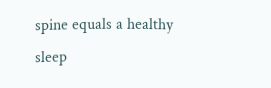spine equals a healthy sleep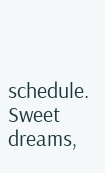schedule. Sweet dreams,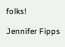folks!

Jennifer Fipps